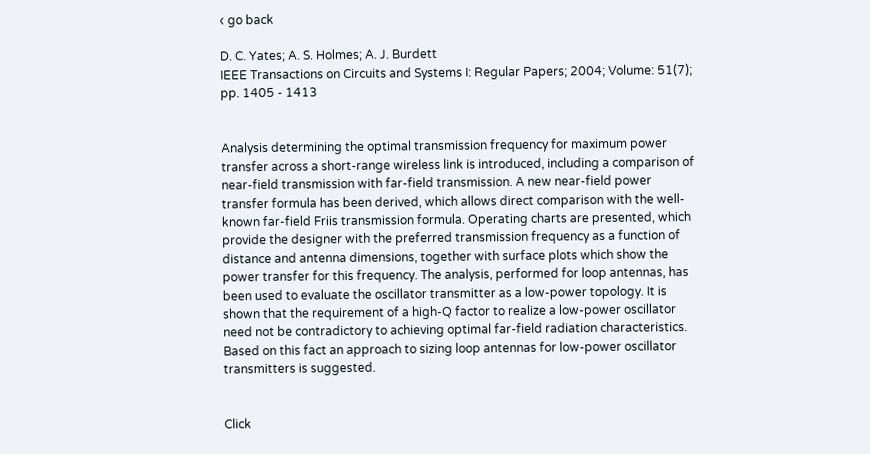‹ go back

D. C. Yates; A. S. Holmes; A. J. Burdett
IEEE Transactions on Circuits and Systems I: Regular Papers; 2004; Volume: 51(7); pp. 1405 - 1413


Analysis determining the optimal transmission frequency for maximum power transfer across a short-range wireless link is introduced, including a comparison of near-field transmission with far-field transmission. A new near-field power transfer formula has been derived, which allows direct comparison with the well-known far-field Friis transmission formula. Operating charts are presented, which provide the designer with the preferred transmission frequency as a function of distance and antenna dimensions, together with surface plots which show the power transfer for this frequency. The analysis, performed for loop antennas, has been used to evaluate the oscillator transmitter as a low-power topology. It is shown that the requirement of a high-Q factor to realize a low-power oscillator need not be contradictory to achieving optimal far-field radiation characteristics. Based on this fact an approach to sizing loop antennas for low-power oscillator transmitters is suggested.


Click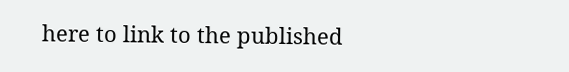here to link to the published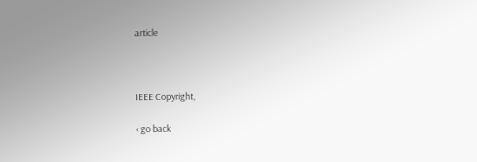article



IEEE Copyright,

‹ go back